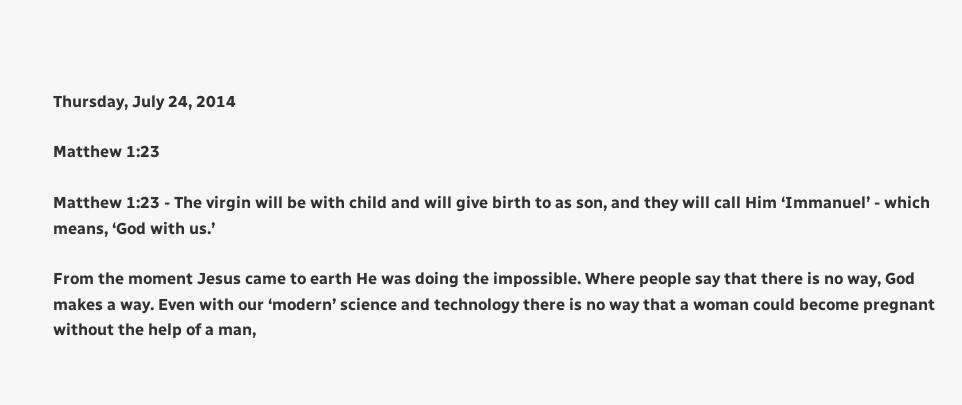Thursday, July 24, 2014

Matthew 1:23

Matthew 1:23 - The virgin will be with child and will give birth to as son, and they will call Him ‘Immanuel’ - which means, ‘God with us.’

From the moment Jesus came to earth He was doing the impossible. Where people say that there is no way, God makes a way. Even with our ‘modern’ science and technology there is no way that a woman could become pregnant without the help of a man,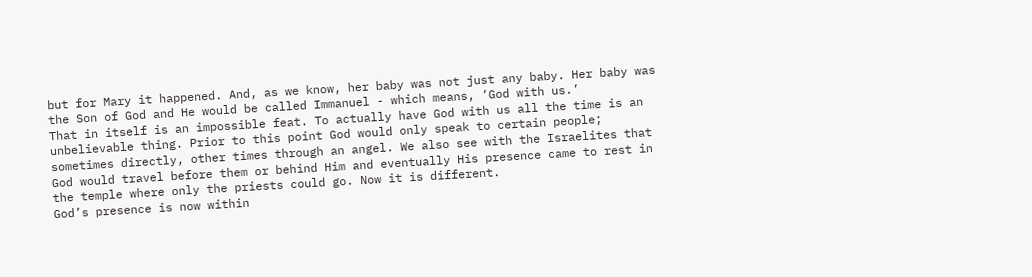but for Mary it happened. And, as we know, her baby was not just any baby. Her baby was the Son of God and He would be called Immanuel - which means, ‘God with us.’
That in itself is an impossible feat. To actually have God with us all the time is an unbelievable thing. Prior to this point God would only speak to certain people; sometimes directly, other times through an angel. We also see with the Israelites that God would travel before them or behind Him and eventually His presence came to rest in the temple where only the priests could go. Now it is different.
God’s presence is now within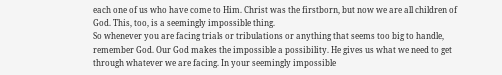each one of us who have come to Him. Christ was the firstborn, but now we are all children of God. This, too, is a seemingly impossible thing.
So whenever you are facing trials or tribulations or anything that seems too big to handle, remember God. Our God makes the impossible a possibility. He gives us what we need to get through whatever we are facing. In your seemingly impossible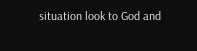situation look to God and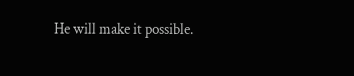He will make it possible.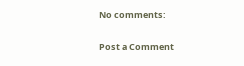No comments:

Post a Comment